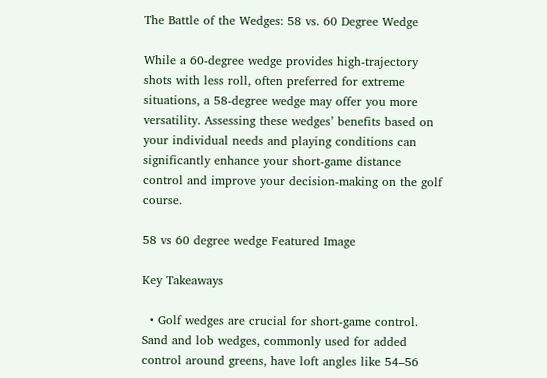The Battle of the Wedges: 58 vs. 60 Degree Wedge

While a 60-degree wedge provides high-trajectory shots with less roll, often preferred for extreme situations, a 58-degree wedge may offer you more versatility. Assessing these wedges’ benefits based on your individual needs and playing conditions can significantly enhance your short-game distance control and improve your decision-making on the golf course.

58 vs 60 degree wedge Featured Image

Key Takeaways

  • Golf wedges are crucial for short-game control. Sand and lob wedges, commonly used for added control around greens, have loft angles like 54–56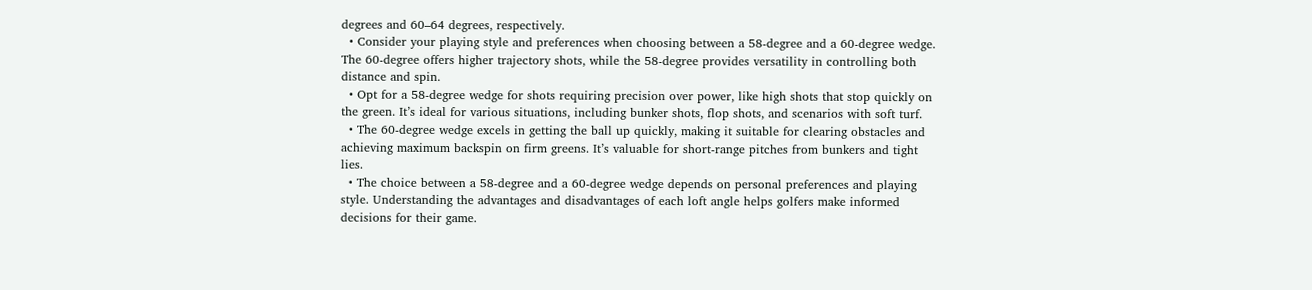degrees and 60–64 degrees, respectively.
  • Consider your playing style and preferences when choosing between a 58-degree and a 60-degree wedge. The 60-degree offers higher trajectory shots, while the 58-degree provides versatility in controlling both distance and spin.
  • Opt for a 58-degree wedge for shots requiring precision over power, like high shots that stop quickly on the green. It’s ideal for various situations, including bunker shots, flop shots, and scenarios with soft turf.
  • The 60-degree wedge excels in getting the ball up quickly, making it suitable for clearing obstacles and achieving maximum backspin on firm greens. It’s valuable for short-range pitches from bunkers and tight lies.
  • The choice between a 58-degree and a 60-degree wedge depends on personal preferences and playing style. Understanding the advantages and disadvantages of each loft angle helps golfers make informed decisions for their game.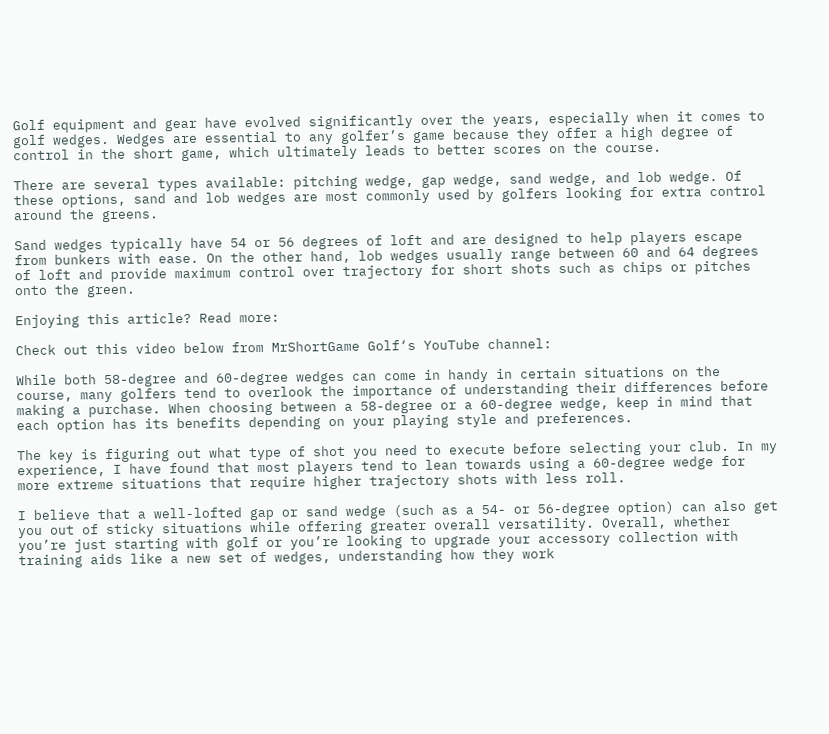Golf equipment and gear have evolved significantly over the years, especially when it comes to golf wedges. Wedges are essential to any golfer’s game because they offer a high degree of control in the short game, which ultimately leads to better scores on the course.

There are several types available: pitching wedge, gap wedge, sand wedge, and lob wedge. Of these options, sand and lob wedges are most commonly used by golfers looking for extra control around the greens.

Sand wedges typically have 54 or 56 degrees of loft and are designed to help players escape from bunkers with ease. On the other hand, lob wedges usually range between 60 and 64 degrees of loft and provide maximum control over trajectory for short shots such as chips or pitches onto the green.

Enjoying this article? Read more:

Check out this video below from MrShortGame Golf‘s YouTube channel:

While both 58-degree and 60-degree wedges can come in handy in certain situations on the course, many golfers tend to overlook the importance of understanding their differences before making a purchase. When choosing between a 58-degree or a 60-degree wedge, keep in mind that each option has its benefits depending on your playing style and preferences.

The key is figuring out what type of shot you need to execute before selecting your club. In my experience, I have found that most players tend to lean towards using a 60-degree wedge for more extreme situations that require higher trajectory shots with less roll.

I believe that a well-lofted gap or sand wedge (such as a 54- or 56-degree option) can also get you out of sticky situations while offering greater overall versatility. Overall, whether you’re just starting with golf or you’re looking to upgrade your accessory collection with training aids like a new set of wedges, understanding how they work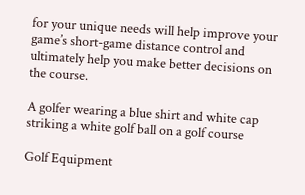for your unique needs will help improve your game’s short-game distance control and ultimately help you make better decisions on the course.

A golfer wearing a blue shirt and white cap striking a white golf ball on a golf course

Golf Equipment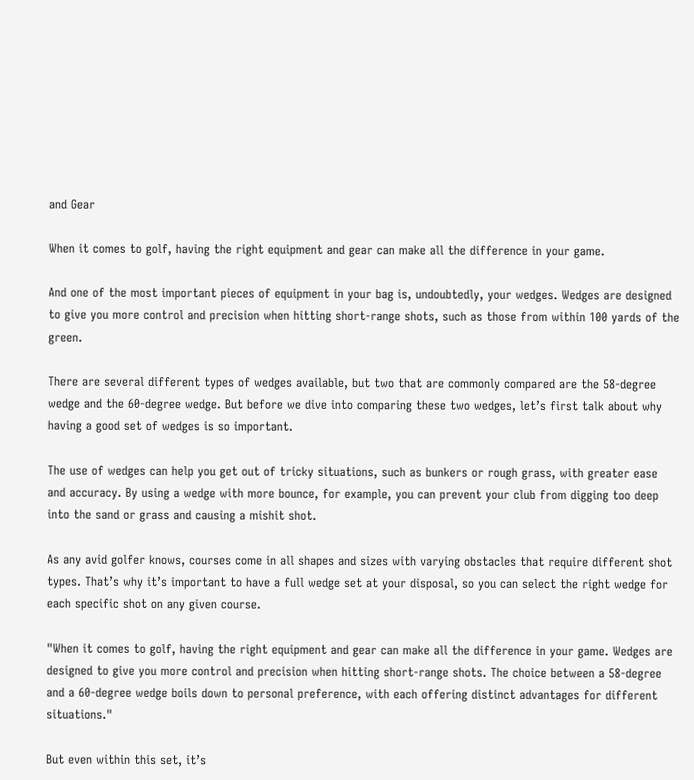and Gear

When it comes to golf, having the right equipment and gear can make all the difference in your game.

And one of the most important pieces of equipment in your bag is, undoubtedly, your wedges. Wedges are designed to give you more control and precision when hitting short-range shots, such as those from within 100 yards of the green.

There are several different types of wedges available, but two that are commonly compared are the 58-degree wedge and the 60-degree wedge. But before we dive into comparing these two wedges, let’s first talk about why having a good set of wedges is so important.

The use of wedges can help you get out of tricky situations, such as bunkers or rough grass, with greater ease and accuracy. By using a wedge with more bounce, for example, you can prevent your club from digging too deep into the sand or grass and causing a mishit shot.

As any avid golfer knows, courses come in all shapes and sizes with varying obstacles that require different shot types. That’s why it’s important to have a full wedge set at your disposal, so you can select the right wedge for each specific shot on any given course.

"When it comes to golf, having the right equipment and gear can make all the difference in your game. Wedges are designed to give you more control and precision when hitting short-range shots. The choice between a 58-degree and a 60-degree wedge boils down to personal preference, with each offering distinct advantages for different situations."

But even within this set, it’s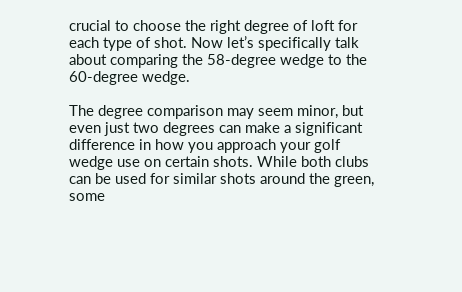crucial to choose the right degree of loft for each type of shot. Now let’s specifically talk about comparing the 58-degree wedge to the 60-degree wedge.

The degree comparison may seem minor, but even just two degrees can make a significant difference in how you approach your golf wedge use on certain shots. While both clubs can be used for similar shots around the green, some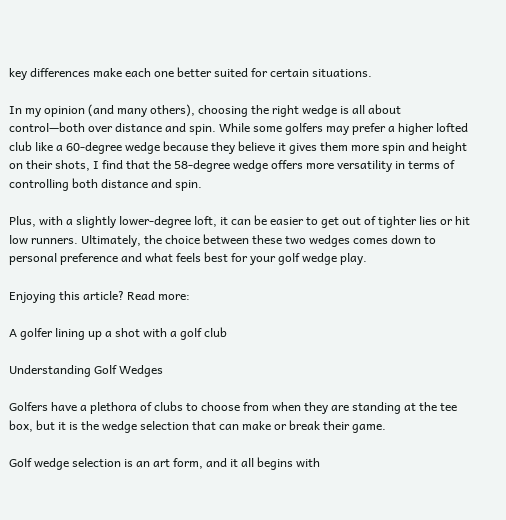key differences make each one better suited for certain situations.

In my opinion (and many others), choosing the right wedge is all about control—both over distance and spin. While some golfers may prefer a higher lofted club like a 60-degree wedge because they believe it gives them more spin and height on their shots, I find that the 58-degree wedge offers more versatility in terms of controlling both distance and spin.

Plus, with a slightly lower-degree loft, it can be easier to get out of tighter lies or hit low runners. Ultimately, the choice between these two wedges comes down to personal preference and what feels best for your golf wedge play.

Enjoying this article? Read more:

A golfer lining up a shot with a golf club

Understanding Golf Wedges

Golfers have a plethora of clubs to choose from when they are standing at the tee box, but it is the wedge selection that can make or break their game.

Golf wedge selection is an art form, and it all begins with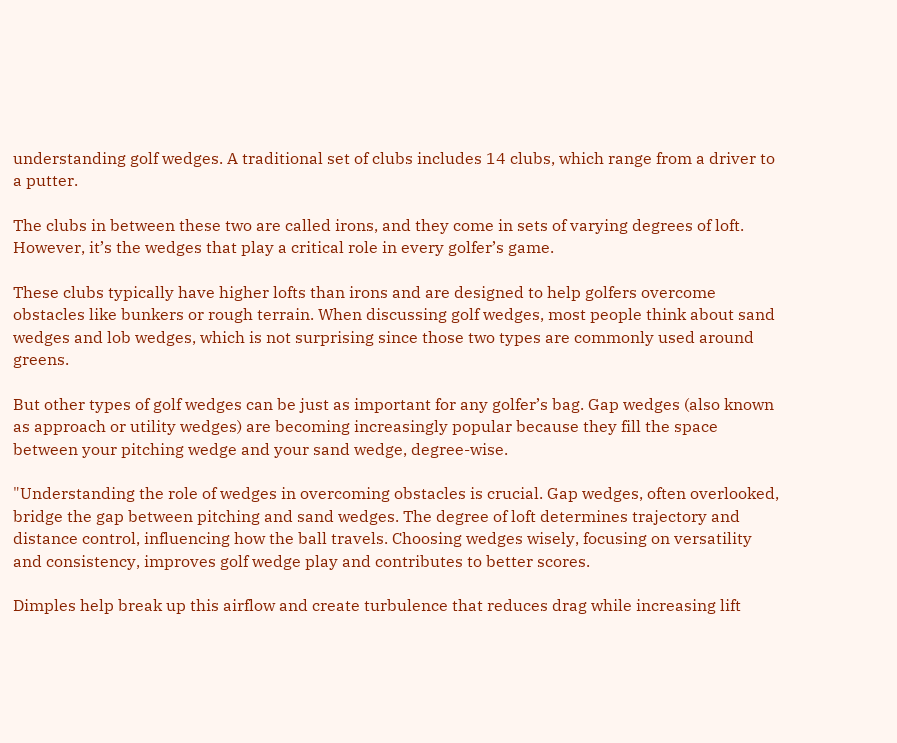understanding golf wedges. A traditional set of clubs includes 14 clubs, which range from a driver to a putter.

The clubs in between these two are called irons, and they come in sets of varying degrees of loft. However, it’s the wedges that play a critical role in every golfer’s game.

These clubs typically have higher lofts than irons and are designed to help golfers overcome obstacles like bunkers or rough terrain. When discussing golf wedges, most people think about sand wedges and lob wedges, which is not surprising since those two types are commonly used around greens.

But other types of golf wedges can be just as important for any golfer’s bag. Gap wedges (also known as approach or utility wedges) are becoming increasingly popular because they fill the space between your pitching wedge and your sand wedge, degree-wise.

"Understanding the role of wedges in overcoming obstacles is crucial. Gap wedges, often overlooked, bridge the gap between pitching and sand wedges. The degree of loft determines trajectory and distance control, influencing how the ball travels. Choosing wedges wisely, focusing on versatility and consistency, improves golf wedge play and contributes to better scores.

Dimples help break up this airflow and create turbulence that reduces drag while increasing lift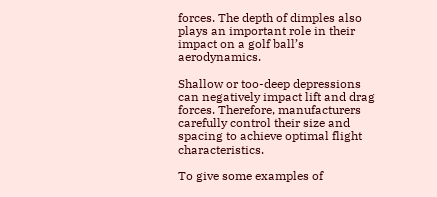forces. The depth of dimples also plays an important role in their impact on a golf ball’s aerodynamics.

Shallow or too-deep depressions can negatively impact lift and drag forces. Therefore, manufacturers carefully control their size and spacing to achieve optimal flight characteristics.

To give some examples of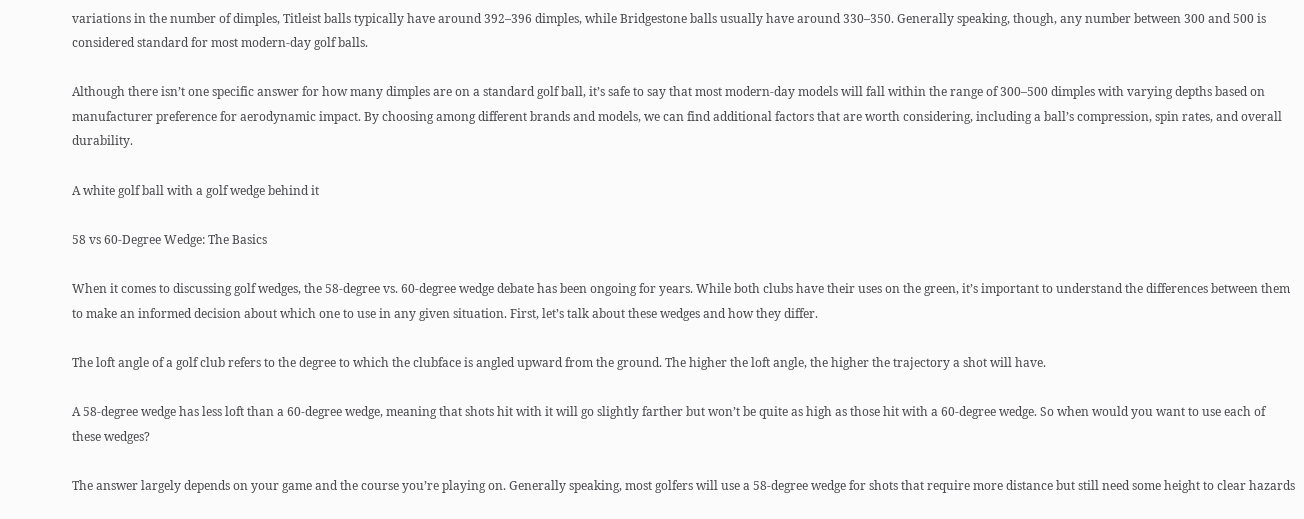variations in the number of dimples, Titleist balls typically have around 392–396 dimples, while Bridgestone balls usually have around 330–350. Generally speaking, though, any number between 300 and 500 is considered standard for most modern-day golf balls.

Although there isn’t one specific answer for how many dimples are on a standard golf ball, it’s safe to say that most modern-day models will fall within the range of 300–500 dimples with varying depths based on manufacturer preference for aerodynamic impact. By choosing among different brands and models, we can find additional factors that are worth considering, including a ball’s compression, spin rates, and overall durability.

A white golf ball with a golf wedge behind it

58 vs 60-Degree Wedge: The Basics

When it comes to discussing golf wedges, the 58-degree vs. 60-degree wedge debate has been ongoing for years. While both clubs have their uses on the green, it’s important to understand the differences between them to make an informed decision about which one to use in any given situation. First, let’s talk about these wedges and how they differ.

The loft angle of a golf club refers to the degree to which the clubface is angled upward from the ground. The higher the loft angle, the higher the trajectory a shot will have.

A 58-degree wedge has less loft than a 60-degree wedge, meaning that shots hit with it will go slightly farther but won’t be quite as high as those hit with a 60-degree wedge. So when would you want to use each of these wedges?

The answer largely depends on your game and the course you’re playing on. Generally speaking, most golfers will use a 58-degree wedge for shots that require more distance but still need some height to clear hazards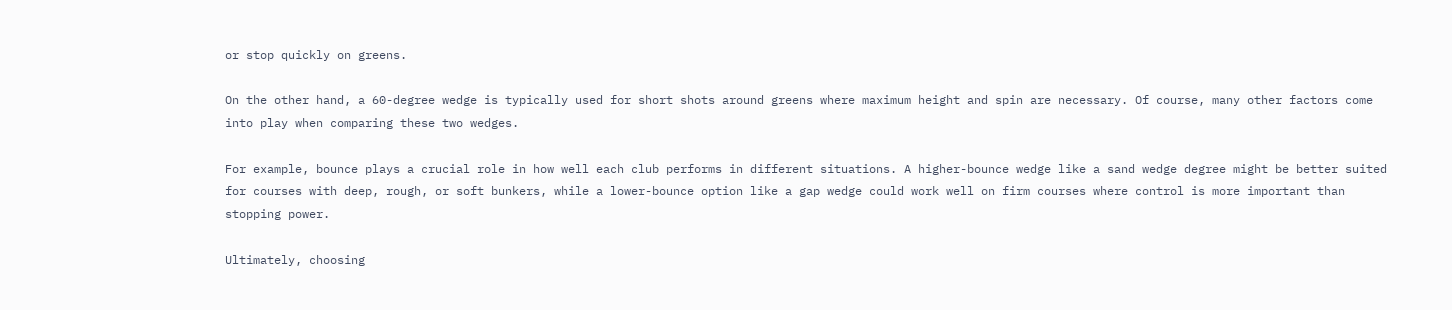or stop quickly on greens.

On the other hand, a 60-degree wedge is typically used for short shots around greens where maximum height and spin are necessary. Of course, many other factors come into play when comparing these two wedges.

For example, bounce plays a crucial role in how well each club performs in different situations. A higher-bounce wedge like a sand wedge degree might be better suited for courses with deep, rough, or soft bunkers, while a lower-bounce option like a gap wedge could work well on firm courses where control is more important than stopping power.

Ultimately, choosing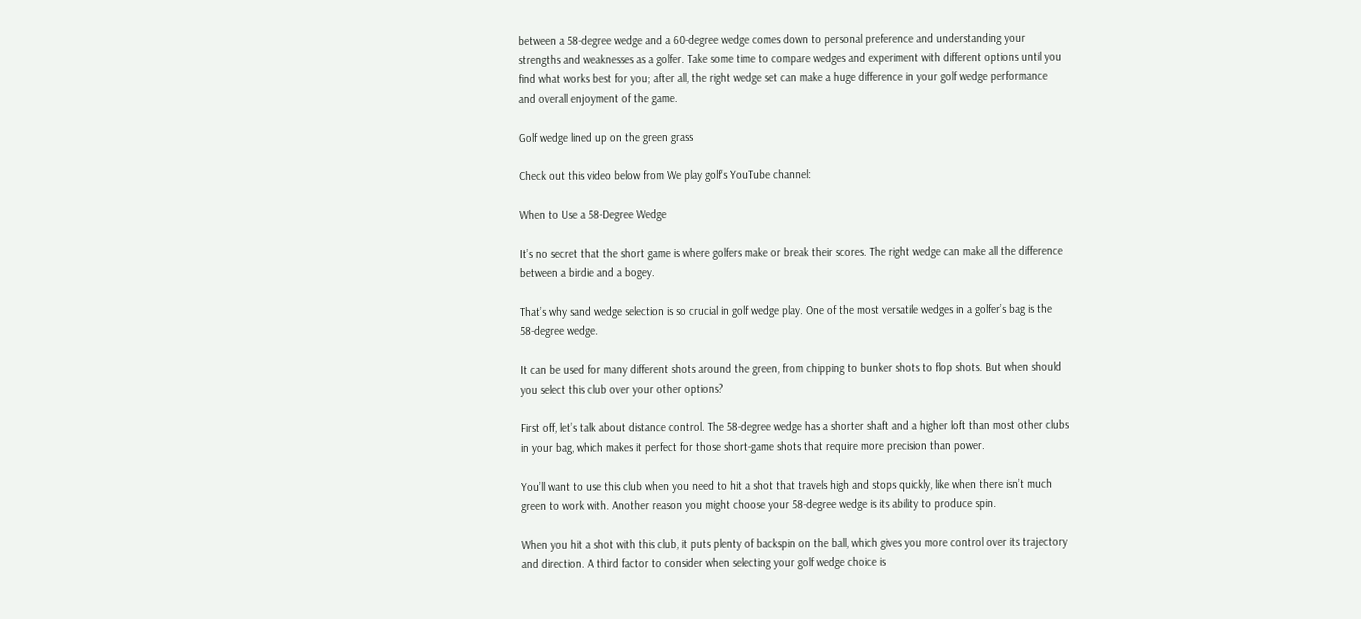between a 58-degree wedge and a 60-degree wedge comes down to personal preference and understanding your strengths and weaknesses as a golfer. Take some time to compare wedges and experiment with different options until you find what works best for you; after all, the right wedge set can make a huge difference in your golf wedge performance and overall enjoyment of the game.

Golf wedge lined up on the green grass

Check out this video below from We play golf‘s YouTube channel:

When to Use a 58-Degree Wedge

It’s no secret that the short game is where golfers make or break their scores. The right wedge can make all the difference between a birdie and a bogey.

That’s why sand wedge selection is so crucial in golf wedge play. One of the most versatile wedges in a golfer’s bag is the 58-degree wedge.

It can be used for many different shots around the green, from chipping to bunker shots to flop shots. But when should you select this club over your other options?

First off, let’s talk about distance control. The 58-degree wedge has a shorter shaft and a higher loft than most other clubs in your bag, which makes it perfect for those short-game shots that require more precision than power.

You’ll want to use this club when you need to hit a shot that travels high and stops quickly, like when there isn’t much green to work with. Another reason you might choose your 58-degree wedge is its ability to produce spin.

When you hit a shot with this club, it puts plenty of backspin on the ball, which gives you more control over its trajectory and direction. A third factor to consider when selecting your golf wedge choice is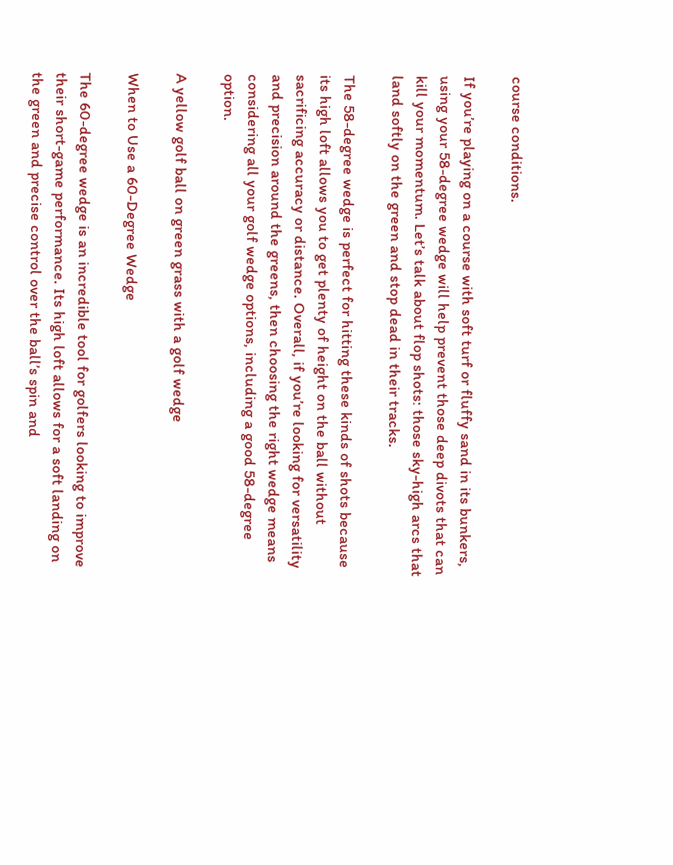course conditions.

If you’re playing on a course with soft turf or fluffy sand in its bunkers, using your 58-degree wedge will help prevent those deep divots that can kill your momentum. Let’s talk about flop shots: those sky-high arcs that land softly on the green and stop dead in their tracks.

The 58-degree wedge is perfect for hitting these kinds of shots because its high loft allows you to get plenty of height on the ball without sacrificing accuracy or distance. Overall, if you’re looking for versatility and precision around the greens, then choosing the right wedge means considering all your golf wedge options, including a good 58-degree option.

A yellow golf ball on green grass with a golf wedge

When to Use a 60-Degree Wedge

The 60-degree wedge is an incredible tool for golfers looking to improve their short-game performance. Its high loft allows for a soft landing on the green and precise control over the ball’s spin and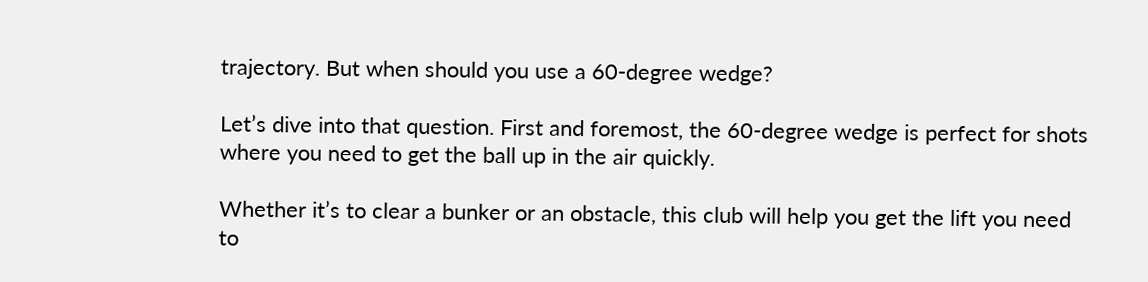trajectory. But when should you use a 60-degree wedge?

Let’s dive into that question. First and foremost, the 60-degree wedge is perfect for shots where you need to get the ball up in the air quickly.

Whether it’s to clear a bunker or an obstacle, this club will help you get the lift you need to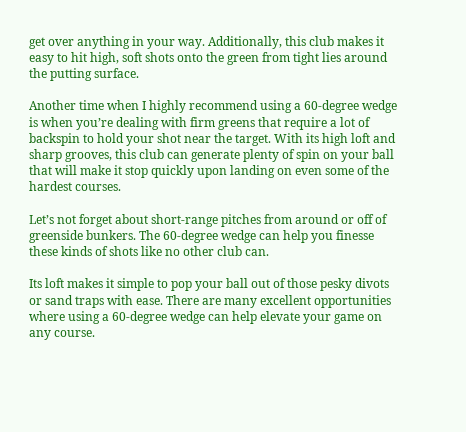get over anything in your way. Additionally, this club makes it easy to hit high, soft shots onto the green from tight lies around the putting surface.

Another time when I highly recommend using a 60-degree wedge is when you’re dealing with firm greens that require a lot of backspin to hold your shot near the target. With its high loft and sharp grooves, this club can generate plenty of spin on your ball that will make it stop quickly upon landing on even some of the hardest courses.

Let’s not forget about short-range pitches from around or off of greenside bunkers. The 60-degree wedge can help you finesse these kinds of shots like no other club can.

Its loft makes it simple to pop your ball out of those pesky divots or sand traps with ease. There are many excellent opportunities where using a 60-degree wedge can help elevate your game on any course.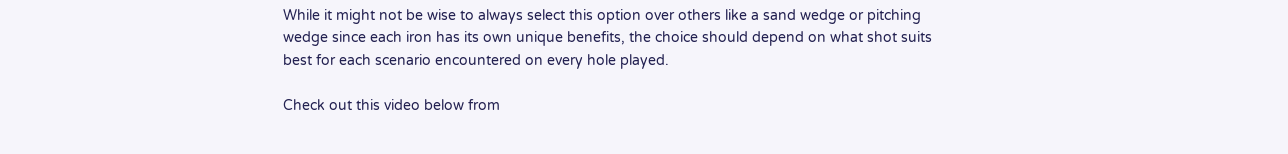While it might not be wise to always select this option over others like a sand wedge or pitching wedge since each iron has its own unique benefits, the choice should depend on what shot suits best for each scenario encountered on every hole played.

Check out this video below from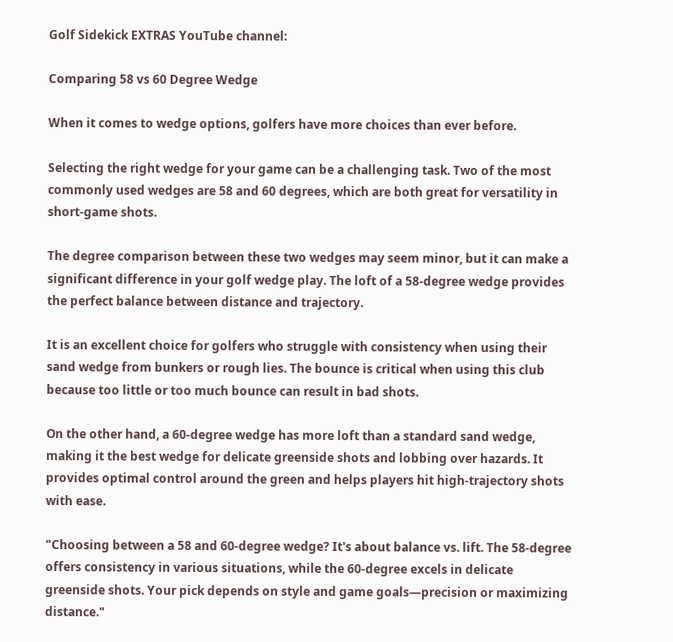Golf Sidekick EXTRAS YouTube channel:

Comparing 58 vs 60 Degree Wedge

When it comes to wedge options, golfers have more choices than ever before.

Selecting the right wedge for your game can be a challenging task. Two of the most commonly used wedges are 58 and 60 degrees, which are both great for versatility in short-game shots.

The degree comparison between these two wedges may seem minor, but it can make a significant difference in your golf wedge play. The loft of a 58-degree wedge provides the perfect balance between distance and trajectory.

It is an excellent choice for golfers who struggle with consistency when using their sand wedge from bunkers or rough lies. The bounce is critical when using this club because too little or too much bounce can result in bad shots.

On the other hand, a 60-degree wedge has more loft than a standard sand wedge, making it the best wedge for delicate greenside shots and lobbing over hazards. It provides optimal control around the green and helps players hit high-trajectory shots with ease.

"Choosing between a 58 and 60-degree wedge? It's about balance vs. lift. The 58-degree offers consistency in various situations, while the 60-degree excels in delicate greenside shots. Your pick depends on style and game goals—precision or maximizing distance."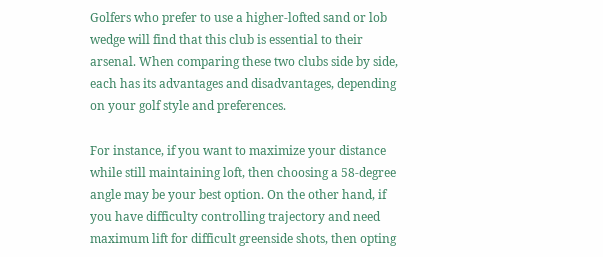Golfers who prefer to use a higher-lofted sand or lob wedge will find that this club is essential to their arsenal. When comparing these two clubs side by side, each has its advantages and disadvantages, depending on your golf style and preferences.

For instance, if you want to maximize your distance while still maintaining loft, then choosing a 58-degree angle may be your best option. On the other hand, if you have difficulty controlling trajectory and need maximum lift for difficult greenside shots, then opting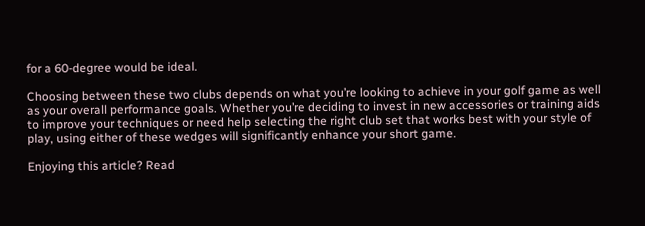for a 60-degree would be ideal.

Choosing between these two clubs depends on what you’re looking to achieve in your golf game as well as your overall performance goals. Whether you’re deciding to invest in new accessories or training aids to improve your techniques or need help selecting the right club set that works best with your style of play, using either of these wedges will significantly enhance your short game.

Enjoying this article? Read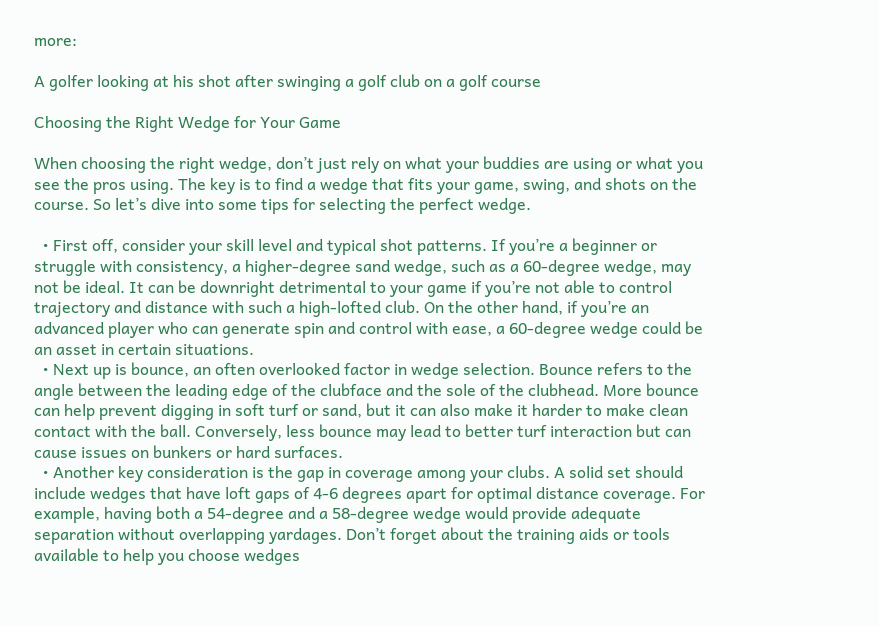more:

A golfer looking at his shot after swinging a golf club on a golf course

Choosing the Right Wedge for Your Game

When choosing the right wedge, don’t just rely on what your buddies are using or what you see the pros using. The key is to find a wedge that fits your game, swing, and shots on the course. So let’s dive into some tips for selecting the perfect wedge.

  • First off, consider your skill level and typical shot patterns. If you’re a beginner or struggle with consistency, a higher-degree sand wedge, such as a 60-degree wedge, may not be ideal. It can be downright detrimental to your game if you’re not able to control trajectory and distance with such a high-lofted club. On the other hand, if you’re an advanced player who can generate spin and control with ease, a 60-degree wedge could be an asset in certain situations.
  • Next up is bounce, an often overlooked factor in wedge selection. Bounce refers to the angle between the leading edge of the clubface and the sole of the clubhead. More bounce can help prevent digging in soft turf or sand, but it can also make it harder to make clean contact with the ball. Conversely, less bounce may lead to better turf interaction but can cause issues on bunkers or hard surfaces.
  • Another key consideration is the gap in coverage among your clubs. A solid set should include wedges that have loft gaps of 4-6 degrees apart for optimal distance coverage. For example, having both a 54-degree and a 58-degree wedge would provide adequate separation without overlapping yardages. Don’t forget about the training aids or tools available to help you choose wedges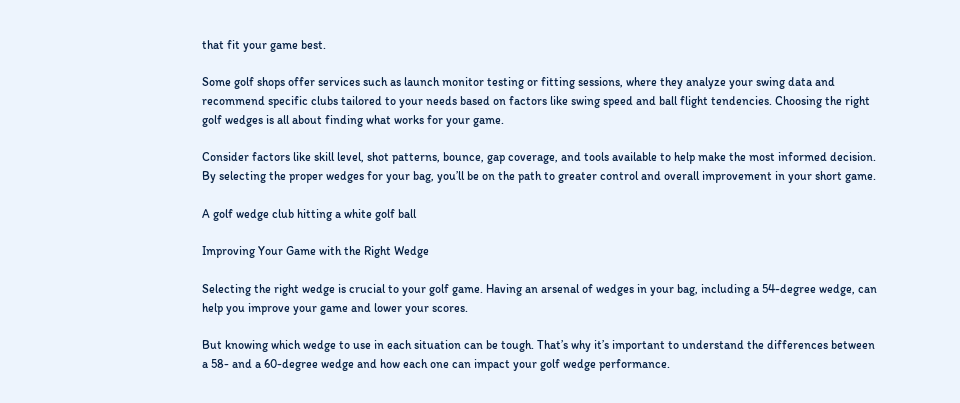that fit your game best.

Some golf shops offer services such as launch monitor testing or fitting sessions, where they analyze your swing data and recommend specific clubs tailored to your needs based on factors like swing speed and ball flight tendencies. Choosing the right golf wedges is all about finding what works for your game.

Consider factors like skill level, shot patterns, bounce, gap coverage, and tools available to help make the most informed decision. By selecting the proper wedges for your bag, you’ll be on the path to greater control and overall improvement in your short game.

A golf wedge club hitting a white golf ball

Improving Your Game with the Right Wedge

Selecting the right wedge is crucial to your golf game. Having an arsenal of wedges in your bag, including a 54-degree wedge, can help you improve your game and lower your scores.

But knowing which wedge to use in each situation can be tough. That’s why it’s important to understand the differences between a 58- and a 60-degree wedge and how each one can impact your golf wedge performance.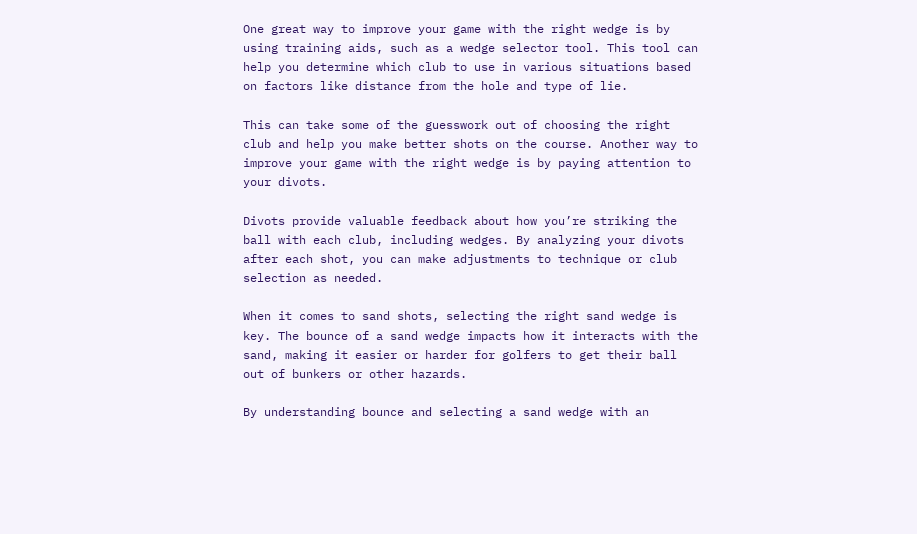One great way to improve your game with the right wedge is by using training aids, such as a wedge selector tool. This tool can help you determine which club to use in various situations based on factors like distance from the hole and type of lie.

This can take some of the guesswork out of choosing the right club and help you make better shots on the course. Another way to improve your game with the right wedge is by paying attention to your divots.

Divots provide valuable feedback about how you’re striking the ball with each club, including wedges. By analyzing your divots after each shot, you can make adjustments to technique or club selection as needed.

When it comes to sand shots, selecting the right sand wedge is key. The bounce of a sand wedge impacts how it interacts with the sand, making it easier or harder for golfers to get their ball out of bunkers or other hazards.

By understanding bounce and selecting a sand wedge with an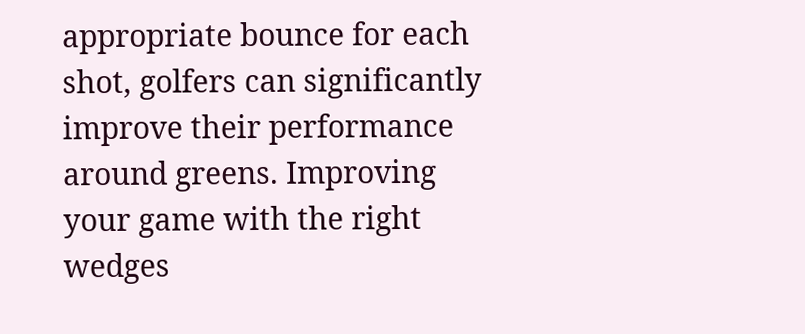appropriate bounce for each shot, golfers can significantly improve their performance around greens. Improving your game with the right wedges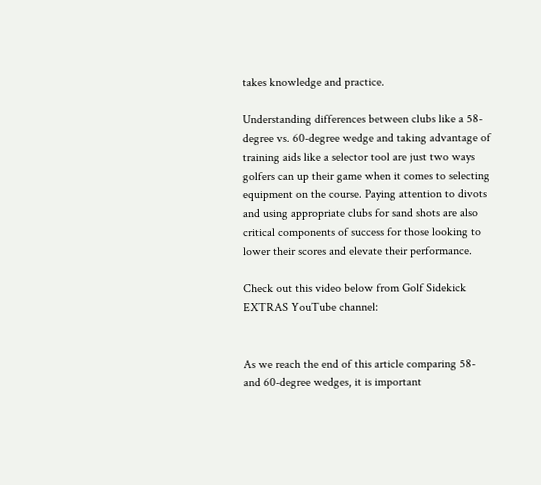takes knowledge and practice.

Understanding differences between clubs like a 58-degree vs. 60-degree wedge and taking advantage of training aids like a selector tool are just two ways golfers can up their game when it comes to selecting equipment on the course. Paying attention to divots and using appropriate clubs for sand shots are also critical components of success for those looking to lower their scores and elevate their performance.

Check out this video below from Golf Sidekick EXTRAS YouTube channel:


As we reach the end of this article comparing 58- and 60-degree wedges, it is important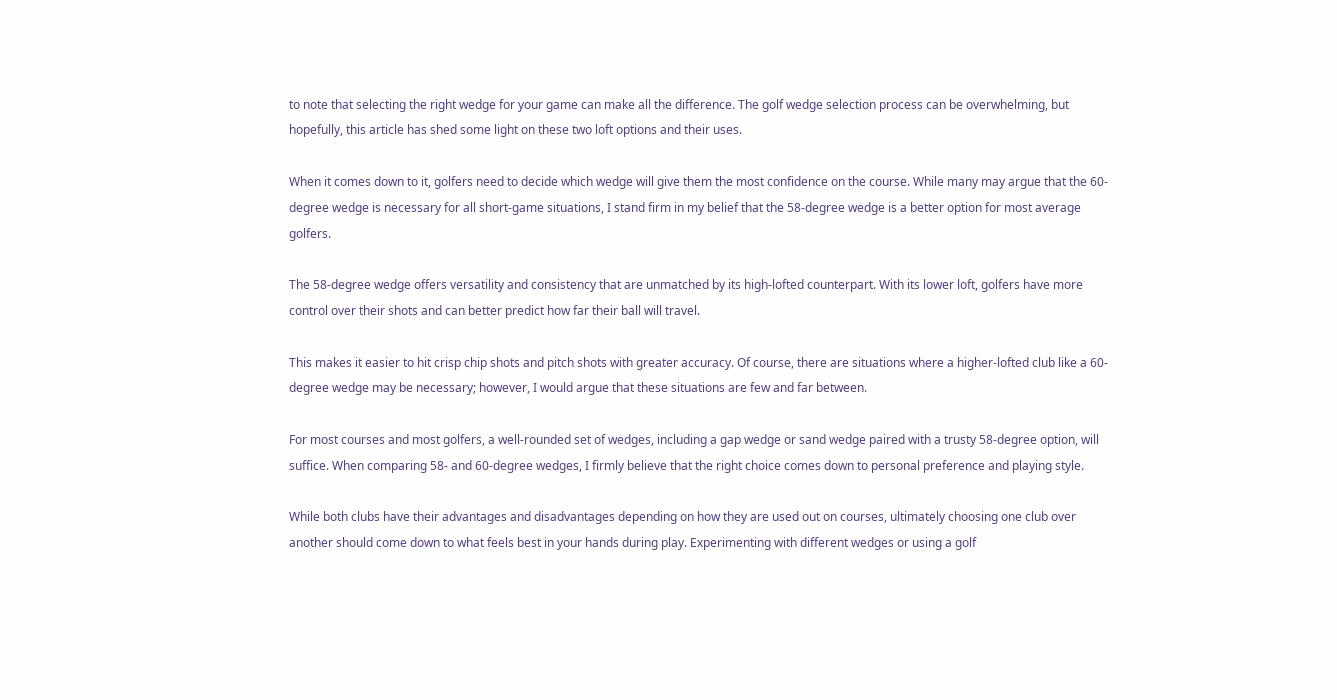to note that selecting the right wedge for your game can make all the difference. The golf wedge selection process can be overwhelming, but hopefully, this article has shed some light on these two loft options and their uses.

When it comes down to it, golfers need to decide which wedge will give them the most confidence on the course. While many may argue that the 60-degree wedge is necessary for all short-game situations, I stand firm in my belief that the 58-degree wedge is a better option for most average golfers.

The 58-degree wedge offers versatility and consistency that are unmatched by its high-lofted counterpart. With its lower loft, golfers have more control over their shots and can better predict how far their ball will travel.

This makes it easier to hit crisp chip shots and pitch shots with greater accuracy. Of course, there are situations where a higher-lofted club like a 60-degree wedge may be necessary; however, I would argue that these situations are few and far between.

For most courses and most golfers, a well-rounded set of wedges, including a gap wedge or sand wedge paired with a trusty 58-degree option, will suffice. When comparing 58- and 60-degree wedges, I firmly believe that the right choice comes down to personal preference and playing style.

While both clubs have their advantages and disadvantages depending on how they are used out on courses, ultimately choosing one club over another should come down to what feels best in your hands during play. Experimenting with different wedges or using a golf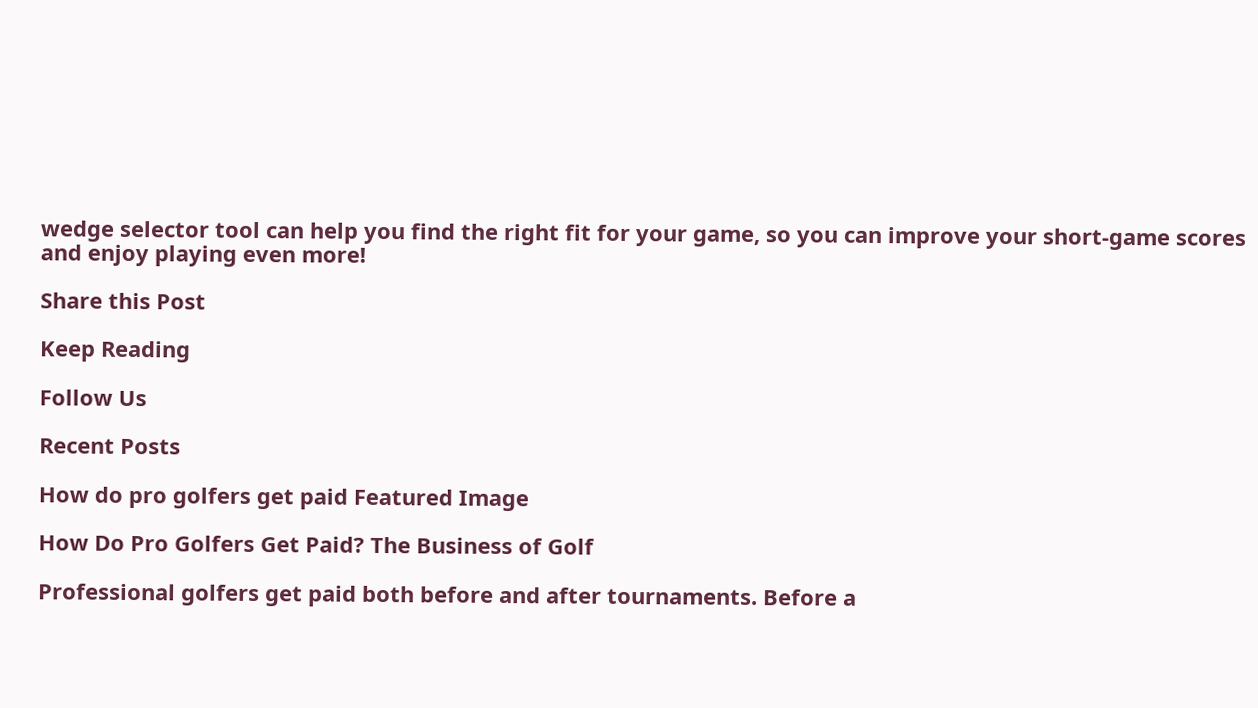wedge selector tool can help you find the right fit for your game, so you can improve your short-game scores and enjoy playing even more!

Share this Post

Keep Reading

Follow Us

Recent Posts

How do pro golfers get paid Featured Image

How Do Pro Golfers Get Paid? The Business of Golf

Professional golfers get paid both before and after tournaments. Before a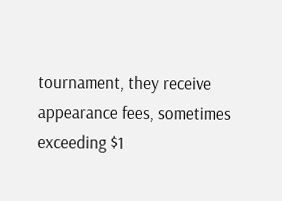tournament, they receive appearance fees, sometimes exceeding $1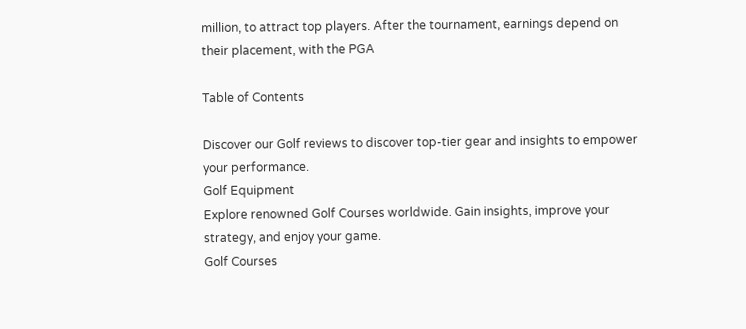million, to attract top players. After the tournament, earnings depend on their placement, with the PGA

Table of Contents

Discover our Golf reviews to discover top-tier gear and insights to empower your performance.
Golf Equipment
Explore renowned Golf Courses worldwide. Gain insights, improve your strategy, and enjoy your game.
Golf Courses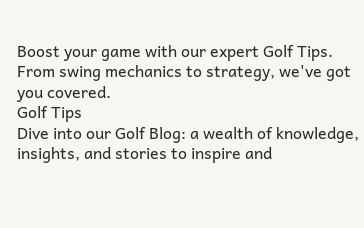Boost your game with our expert Golf Tips. From swing mechanics to strategy, we've got you covered.
Golf Tips
Dive into our Golf Blog: a wealth of knowledge, insights, and stories to inspire and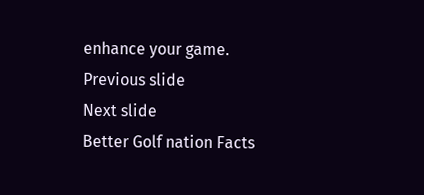enhance your game.
Previous slide
Next slide
Better Golf nation Facts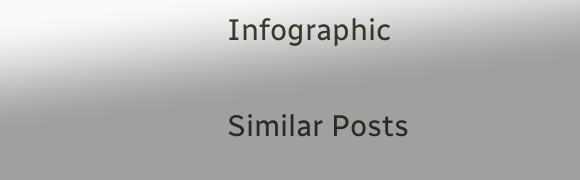Infographic

Similar Posts